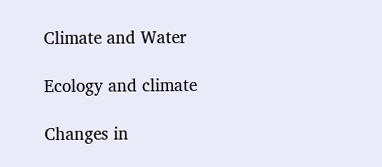Climate and Water

Ecology and climate

Changes in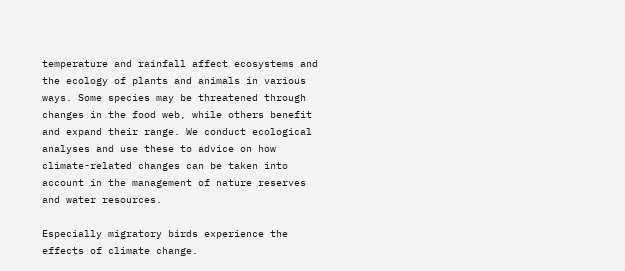temperature and rainfall affect ecosystems and the ecology of plants and animals in various ways. Some species may be threatened through changes in the food web, while others benefit and expand their range. We conduct ecological analyses and use these to advice on how climate-related changes can be taken into account in the management of nature reserves and water resources.

Especially migratory birds experience the effects of climate change.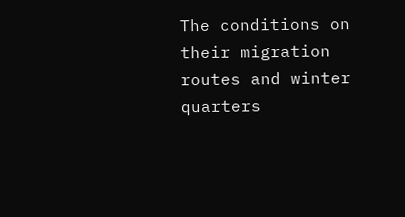The conditions on their migration routes and winter quarters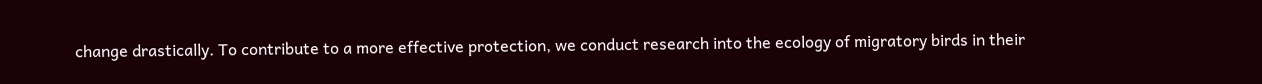change drastically. To contribute to a more effective protection, we conduct research into the ecology of migratory birds in their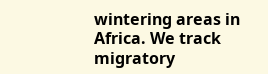wintering areas in Africa. We track migratory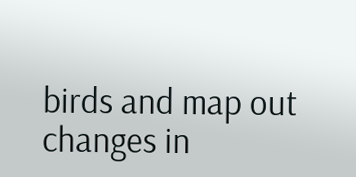birds and map out changes in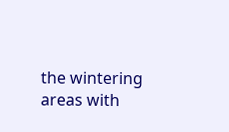the wintering areas with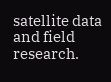satellite data and field research.